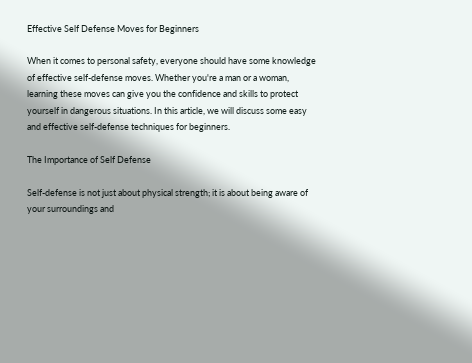Effective Self Defense Moves for Beginners

When it comes to personal safety, everyone should have some knowledge of effective self-defense moves. Whether you're a man or a woman, learning these moves can give you the confidence and skills to protect yourself in dangerous situations. In this article, we will discuss some easy and effective self-defense techniques for beginners.

The Importance of Self Defense

Self-defense is not just about physical strength; it is about being aware of your surroundings and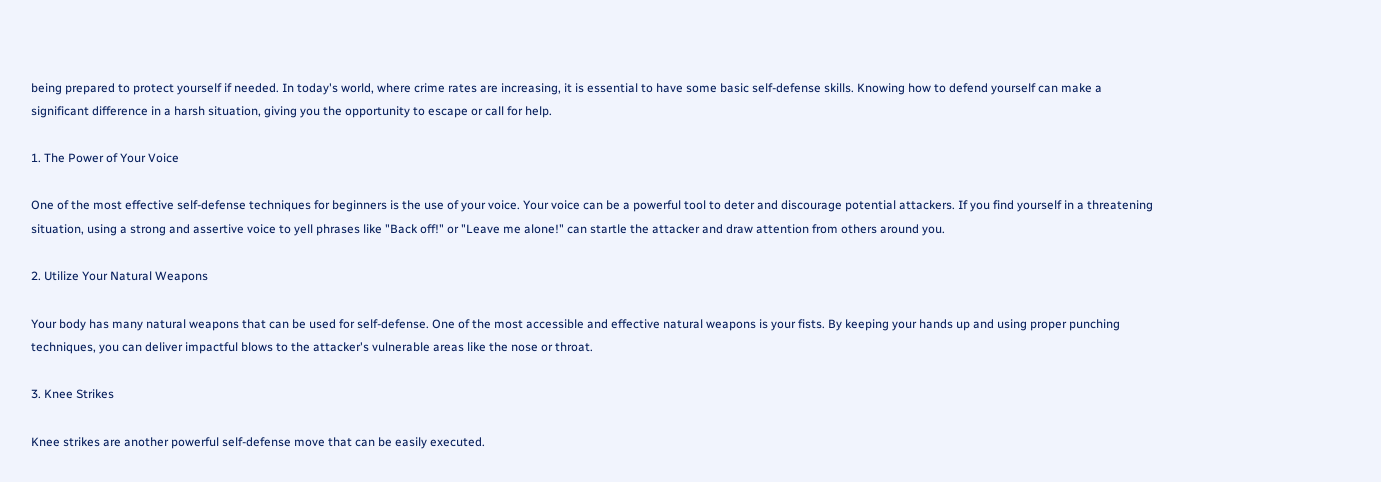being prepared to protect yourself if needed. In today's world, where crime rates are increasing, it is essential to have some basic self-defense skills. Knowing how to defend yourself can make a significant difference in a harsh situation, giving you the opportunity to escape or call for help.

1. The Power of Your Voice

One of the most effective self-defense techniques for beginners is the use of your voice. Your voice can be a powerful tool to deter and discourage potential attackers. If you find yourself in a threatening situation, using a strong and assertive voice to yell phrases like "Back off!" or "Leave me alone!" can startle the attacker and draw attention from others around you.

2. Utilize Your Natural Weapons

Your body has many natural weapons that can be used for self-defense. One of the most accessible and effective natural weapons is your fists. By keeping your hands up and using proper punching techniques, you can deliver impactful blows to the attacker's vulnerable areas like the nose or throat.

3. Knee Strikes

Knee strikes are another powerful self-defense move that can be easily executed.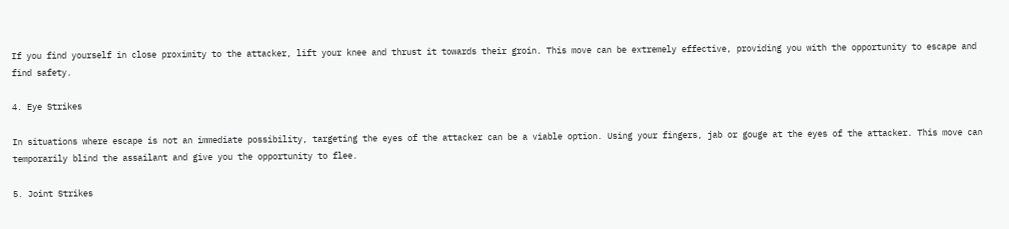If you find yourself in close proximity to the attacker, lift your knee and thrust it towards their groin. This move can be extremely effective, providing you with the opportunity to escape and find safety.

4. Eye Strikes

In situations where escape is not an immediate possibility, targeting the eyes of the attacker can be a viable option. Using your fingers, jab or gouge at the eyes of the attacker. This move can temporarily blind the assailant and give you the opportunity to flee.

5. Joint Strikes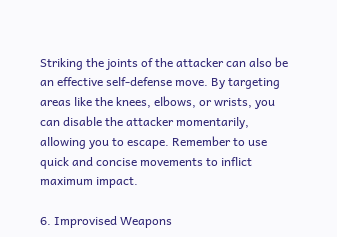Striking the joints of the attacker can also be an effective self-defense move. By targeting areas like the knees, elbows, or wrists, you can disable the attacker momentarily, allowing you to escape. Remember to use quick and concise movements to inflict maximum impact.

6. Improvised Weapons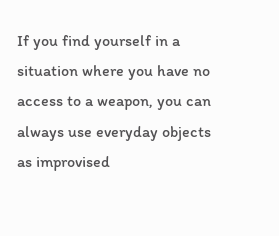If you find yourself in a situation where you have no access to a weapon, you can always use everyday objects as improvised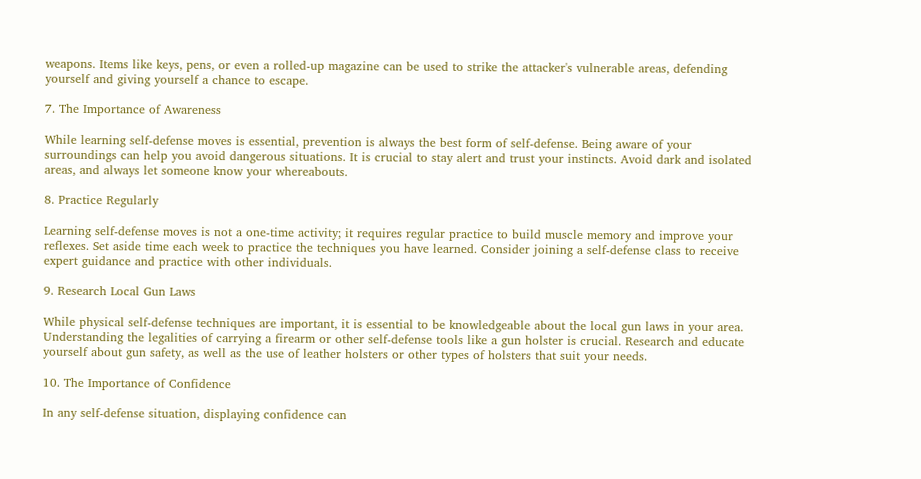weapons. Items like keys, pens, or even a rolled-up magazine can be used to strike the attacker's vulnerable areas, defending yourself and giving yourself a chance to escape.

7. The Importance of Awareness

While learning self-defense moves is essential, prevention is always the best form of self-defense. Being aware of your surroundings can help you avoid dangerous situations. It is crucial to stay alert and trust your instincts. Avoid dark and isolated areas, and always let someone know your whereabouts.

8. Practice Regularly

Learning self-defense moves is not a one-time activity; it requires regular practice to build muscle memory and improve your reflexes. Set aside time each week to practice the techniques you have learned. Consider joining a self-defense class to receive expert guidance and practice with other individuals.

9. Research Local Gun Laws

While physical self-defense techniques are important, it is essential to be knowledgeable about the local gun laws in your area. Understanding the legalities of carrying a firearm or other self-defense tools like a gun holster is crucial. Research and educate yourself about gun safety, as well as the use of leather holsters or other types of holsters that suit your needs.

10. The Importance of Confidence

In any self-defense situation, displaying confidence can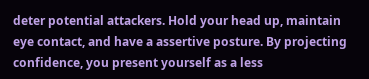deter potential attackers. Hold your head up, maintain eye contact, and have a assertive posture. By projecting confidence, you present yourself as a less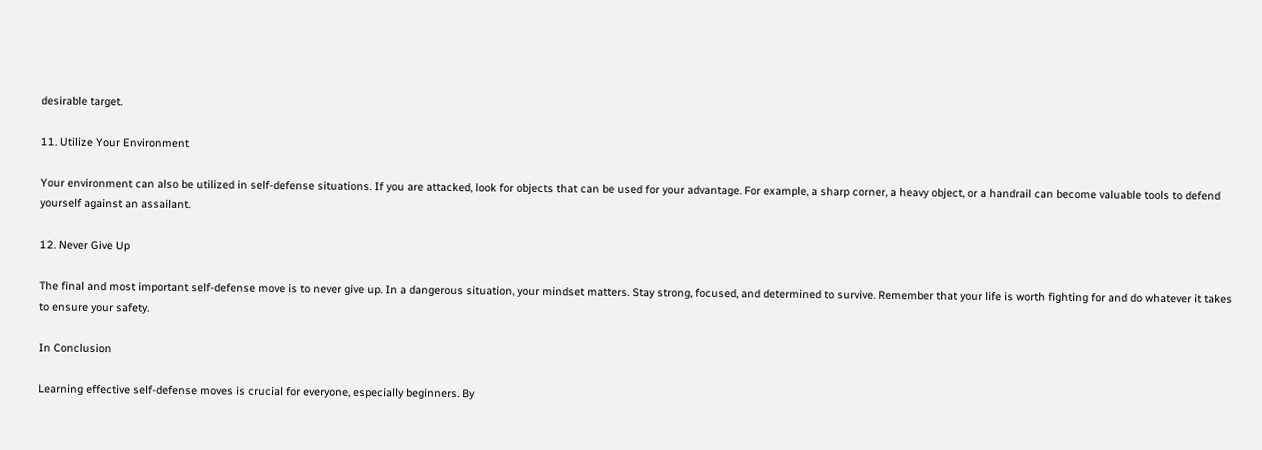desirable target.

11. Utilize Your Environment

Your environment can also be utilized in self-defense situations. If you are attacked, look for objects that can be used for your advantage. For example, a sharp corner, a heavy object, or a handrail can become valuable tools to defend yourself against an assailant.

12. Never Give Up

The final and most important self-defense move is to never give up. In a dangerous situation, your mindset matters. Stay strong, focused, and determined to survive. Remember that your life is worth fighting for and do whatever it takes to ensure your safety.

In Conclusion

Learning effective self-defense moves is crucial for everyone, especially beginners. By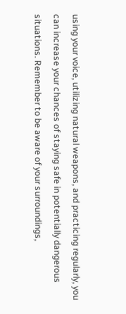using your voice, utilizing natural weapons, and practicing regularly, you can increase your chances of staying safe in potentially dangerous situations. Remember to be aware of your surroundings,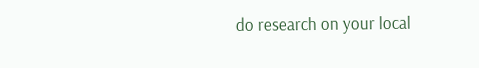do research on your local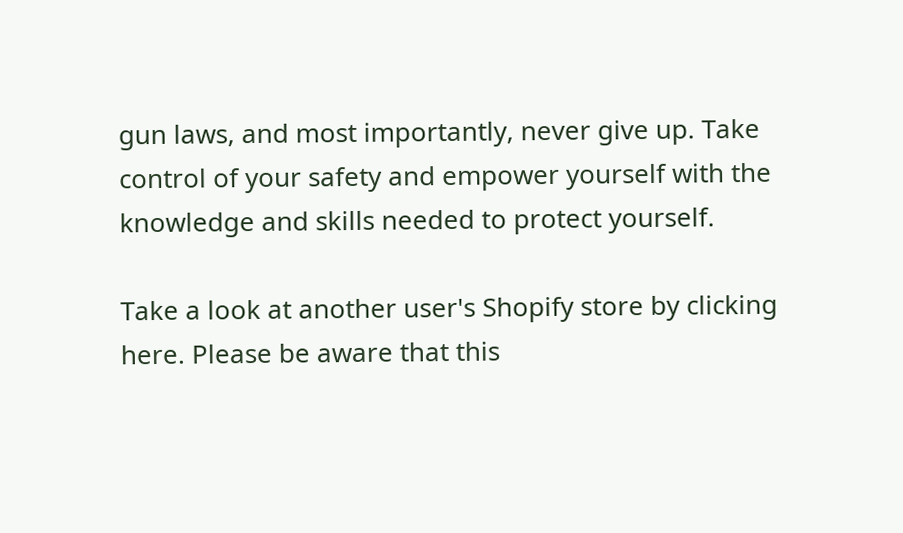gun laws, and most importantly, never give up. Take control of your safety and empower yourself with the knowledge and skills needed to protect yourself.

Take a look at another user's Shopify store by clicking here. Please be aware that this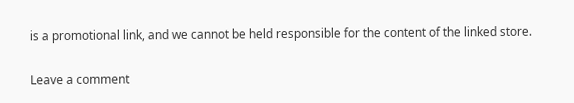is a promotional link, and we cannot be held responsible for the content of the linked store.

Leave a comment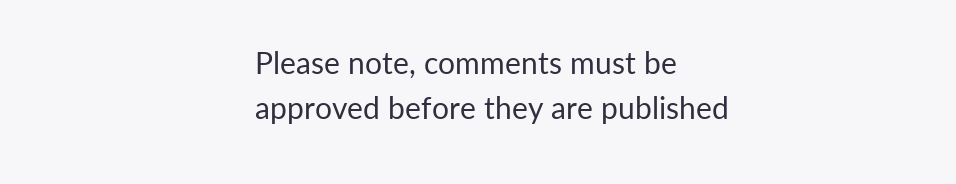Please note, comments must be approved before they are published